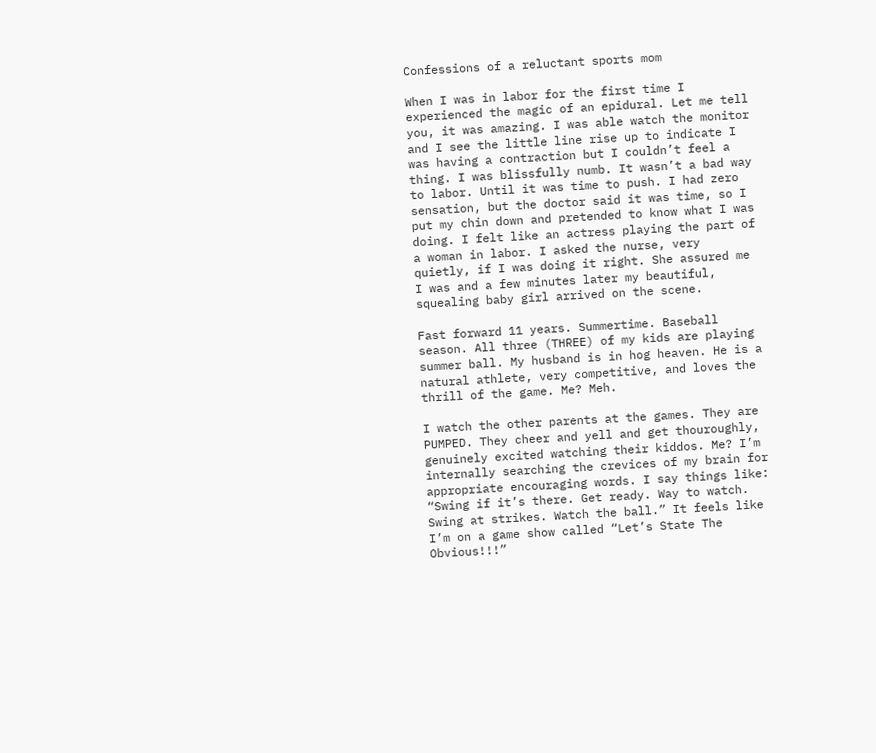Confessions of a reluctant sports mom

When I was in labor for the first time I experienced the magic of an epidural. Let me tell you, it was amazing. I was able watch the monitor and I see the little line rise up to indicate I was having a contraction but I couldn’t feel a thing. I was blissfully numb. It wasn’t a bad way to labor. Until it was time to push. I had zero sensation, but the doctor said it was time, so I put my chin down and pretended to know what I was doing. I felt like an actress playing the part of a woman in labor. I asked the nurse, very quietly, if I was doing it right. She assured me I was and a few minutes later my beautiful, squealing baby girl arrived on the scene.

Fast forward 11 years. Summertime. Baseball season. All three (THREE) of my kids are playing summer ball. My husband is in hog heaven. He is a natural athlete, very competitive, and loves the thrill of the game. Me? Meh.

I watch the other parents at the games. They are PUMPED. They cheer and yell and get thouroughly, genuinely excited watching their kiddos. Me? I’m internally searching the crevices of my brain for appropriate encouraging words. I say things like: “Swing if it’s there. Get ready. Way to watch. Swing at strikes. Watch the ball.” It feels like I’m on a game show called “Let’s State The Obvious!!!”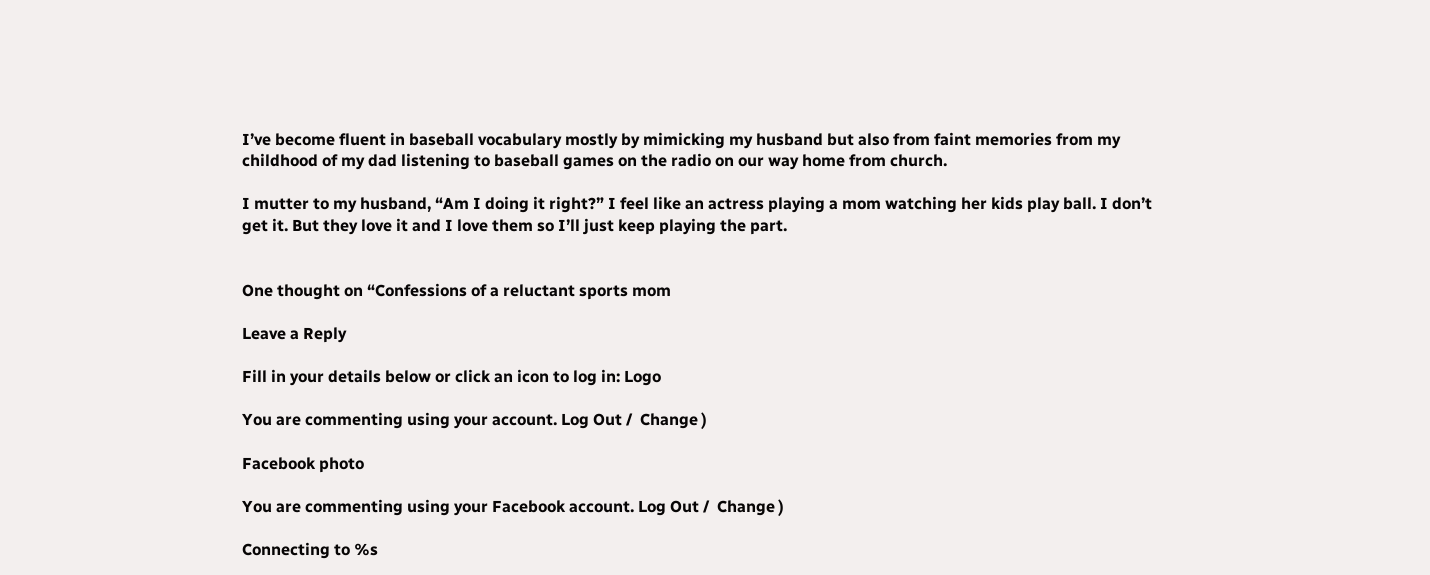I’ve become fluent in baseball vocabulary mostly by mimicking my husband but also from faint memories from my childhood of my dad listening to baseball games on the radio on our way home from church.

I mutter to my husband, “Am I doing it right?” I feel like an actress playing a mom watching her kids play ball. I don’t get it. But they love it and I love them so I’ll just keep playing the part.


One thought on “Confessions of a reluctant sports mom

Leave a Reply

Fill in your details below or click an icon to log in: Logo

You are commenting using your account. Log Out /  Change )

Facebook photo

You are commenting using your Facebook account. Log Out /  Change )

Connecting to %s